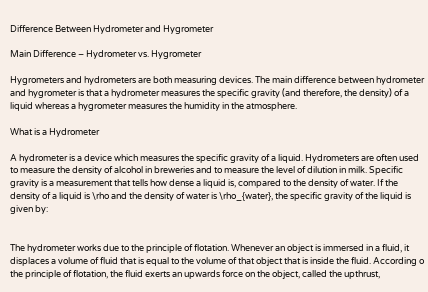Difference Between Hydrometer and Hygrometer

Main Difference – Hydrometer vs. Hygrometer

Hygrometers and hydrometers are both measuring devices. The main difference between hydrometer and hygrometer is that a hydrometer measures the specific gravity (and therefore, the density) of a liquid whereas a hygrometer measures the humidity in the atmosphere.

What is a Hydrometer

A hydrometer is a device which measures the specific gravity of a liquid. Hydrometers are often used to measure the density of alcohol in breweries and to measure the level of dilution in milk. Specific gravity is a measurement that tells how dense a liquid is, compared to the density of water. If the density of a liquid is \rho and the density of water is \rho_{water}, the specific gravity of the liquid is given by:


The hydrometer works due to the principle of flotation. Whenever an object is immersed in a fluid, it displaces a volume of fluid that is equal to the volume of that object that is inside the fluid. According o the principle of flotation, the fluid exerts an upwards force on the object, called the upthrust,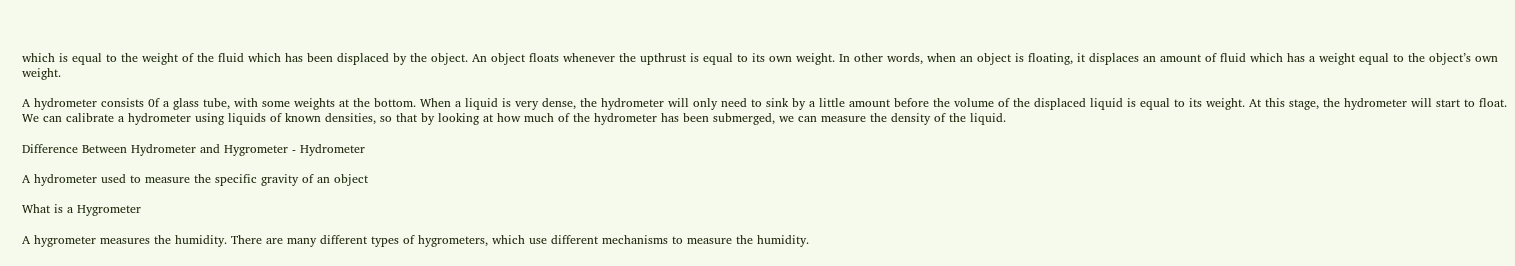which is equal to the weight of the fluid which has been displaced by the object. An object floats whenever the upthrust is equal to its own weight. In other words, when an object is floating, it displaces an amount of fluid which has a weight equal to the object’s own weight.

A hydrometer consists 0f a glass tube, with some weights at the bottom. When a liquid is very dense, the hydrometer will only need to sink by a little amount before the volume of the displaced liquid is equal to its weight. At this stage, the hydrometer will start to float. We can calibrate a hydrometer using liquids of known densities, so that by looking at how much of the hydrometer has been submerged, we can measure the density of the liquid.

Difference Between Hydrometer and Hygrometer - Hydrometer

A hydrometer used to measure the specific gravity of an object

What is a Hygrometer

A hygrometer measures the humidity. There are many different types of hygrometers, which use different mechanisms to measure the humidity.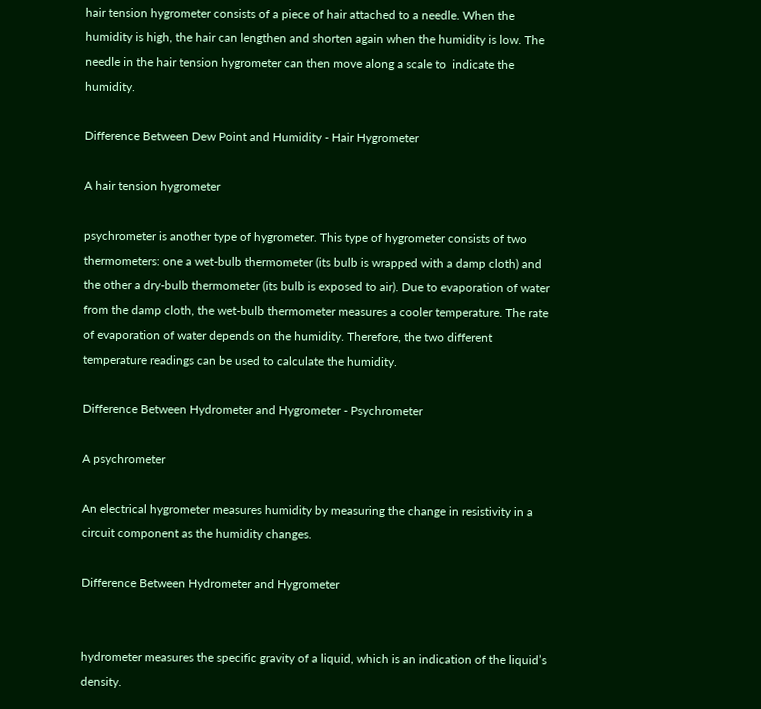hair tension hygrometer consists of a piece of hair attached to a needle. When the humidity is high, the hair can lengthen and shorten again when the humidity is low. The needle in the hair tension hygrometer can then move along a scale to  indicate the humidity.

Difference Between Dew Point and Humidity - Hair Hygrometer

A hair tension hygrometer

psychrometer is another type of hygrometer. This type of hygrometer consists of two thermometers: one a wet-bulb thermometer (its bulb is wrapped with a damp cloth) and the other a dry-bulb thermometer (its bulb is exposed to air). Due to evaporation of water from the damp cloth, the wet-bulb thermometer measures a cooler temperature. The rate of evaporation of water depends on the humidity. Therefore, the two different temperature readings can be used to calculate the humidity.

Difference Between Hydrometer and Hygrometer - Psychrometer

A psychrometer

An electrical hygrometer measures humidity by measuring the change in resistivity in a circuit component as the humidity changes.

Difference Between Hydrometer and Hygrometer


hydrometer measures the specific gravity of a liquid, which is an indication of the liquid’s density.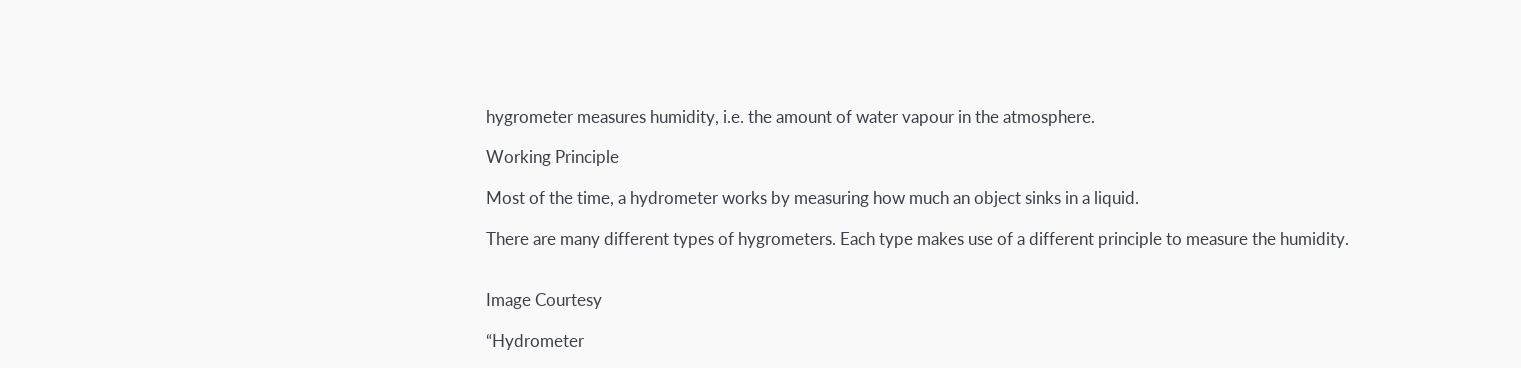hygrometer measures humidity, i.e. the amount of water vapour in the atmosphere.

Working Principle

Most of the time, a hydrometer works by measuring how much an object sinks in a liquid.

There are many different types of hygrometers. Each type makes use of a different principle to measure the humidity.


Image Courtesy

“Hydrometer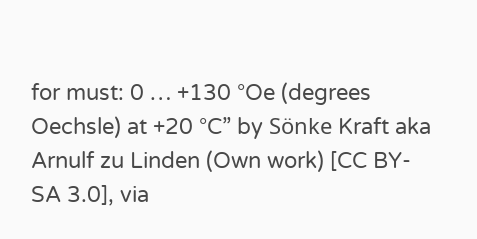for must: 0 … +130 °Oe (degrees Oechsle) at +20 °C” by Sönke Kraft aka Arnulf zu Linden (Own work) [CC BY-SA 3.0], via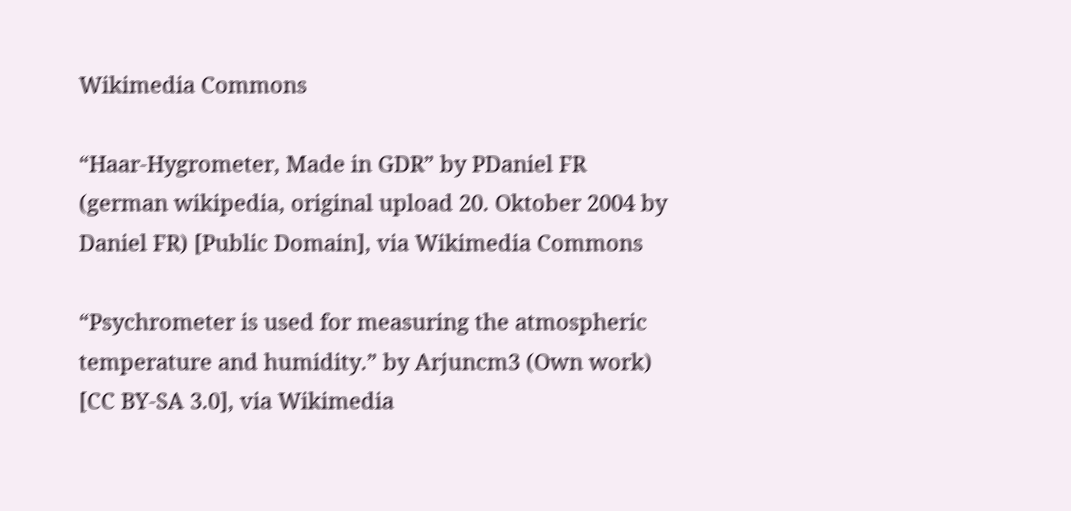Wikimedia Commons

“Haar-Hygrometer, Made in GDR” by PDaniel FR (german wikipedia, original upload 20. Oktober 2004 by Daniel FR) [Public Domain], via Wikimedia Commons

“Psychrometer is used for measuring the atmospheric temperature and humidity.” by Arjuncm3 (Own work) [CC BY-SA 3.0], via Wikimedia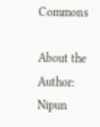Commons

About the Author: Nipun